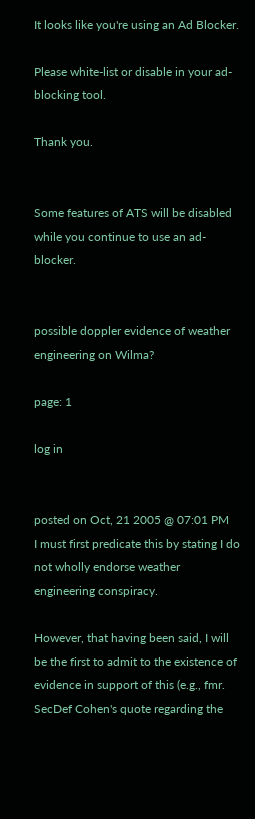It looks like you're using an Ad Blocker.

Please white-list or disable in your ad-blocking tool.

Thank you.


Some features of ATS will be disabled while you continue to use an ad-blocker.


possible doppler evidence of weather engineering on Wilma?

page: 1

log in


posted on Oct, 21 2005 @ 07:01 PM
I must first predicate this by stating I do not wholly endorse weather engineering conspiracy.

However, that having been said, I will be the first to admit to the existence of evidence in support of this (e.g., fmr. SecDef Cohen's quote regarding the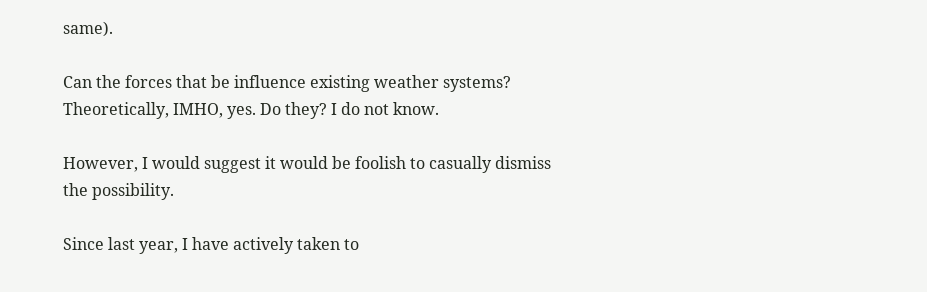same).

Can the forces that be influence existing weather systems? Theoretically, IMHO, yes. Do they? I do not know.

However, I would suggest it would be foolish to casually dismiss the possibility.

Since last year, I have actively taken to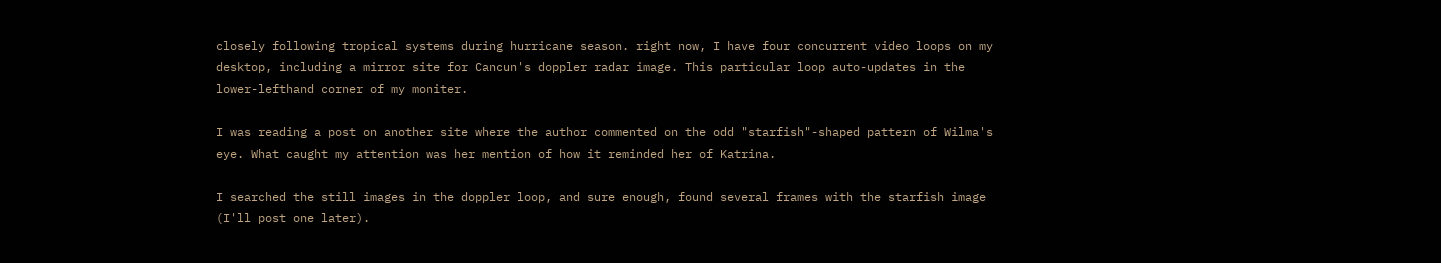closely following tropical systems during hurricane season. right now, I have four concurrent video loops on my desktop, including a mirror site for Cancun's doppler radar image. This particular loop auto-updates in the lower-lefthand corner of my moniter.

I was reading a post on another site where the author commented on the odd "starfish"-shaped pattern of Wilma's eye. What caught my attention was her mention of how it reminded her of Katrina.

I searched the still images in the doppler loop, and sure enough, found several frames with the starfish image (I'll post one later).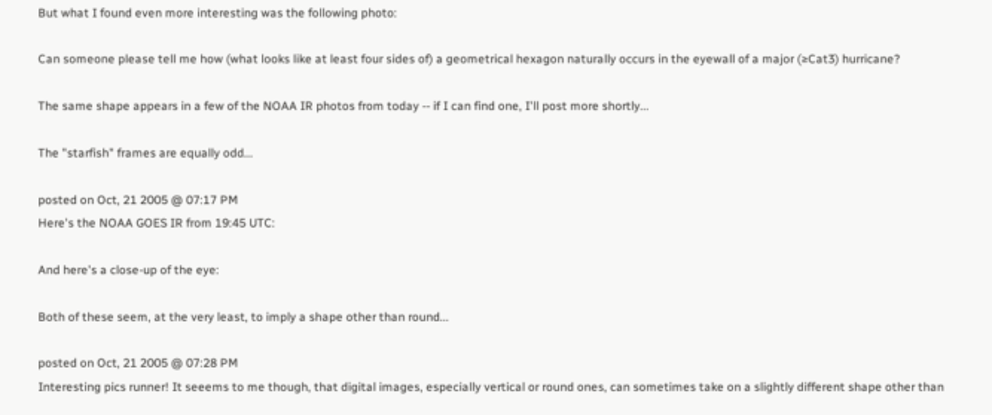But what I found even more interesting was the following photo:

Can someone please tell me how (what looks like at least four sides of) a geometrical hexagon naturally occurs in the eyewall of a major (≥Cat3) hurricane?

The same shape appears in a few of the NOAA IR photos from today -- if I can find one, I'll post more shortly...

The "starfish" frames are equally odd...

posted on Oct, 21 2005 @ 07:17 PM
Here's the NOAA GOES IR from 19:45 UTC:

And here's a close-up of the eye:

Both of these seem, at the very least, to imply a shape other than round...

posted on Oct, 21 2005 @ 07:28 PM
Interesting pics runner! It seeems to me though, that digital images, especially vertical or round ones, can sometimes take on a slightly different shape other than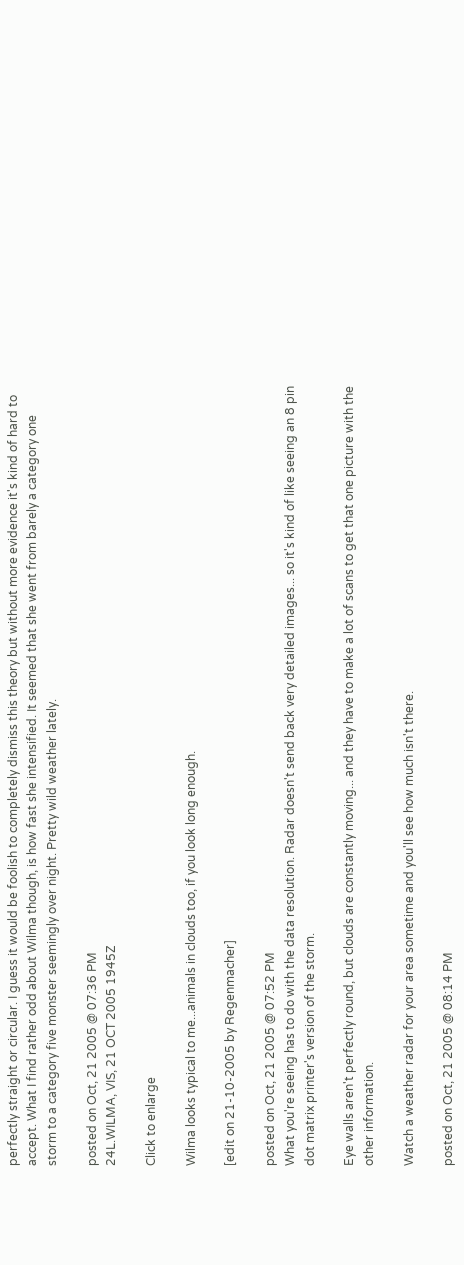perfectly straight or circular. I guess it would be foolish to completely dismiss this theory but without more evidence it's kind of hard to accept. What I find rather odd about Wilma though, is how fast she intensified. It seemed that she went from barely a category one storm to a category five monster seemingly over night. Pretty wild weather lately.

posted on Oct, 21 2005 @ 07:36 PM
24L.WILMA, VIS, 21 OCT 2005 1945Z

Click to enlarge

Wilma looks typical to me...animals in clouds too, if you look long enough.

[edit on 21-10-2005 by Regenmacher]

posted on Oct, 21 2005 @ 07:52 PM
What you're seeing has to do with the data resolution. Radar doesn't send back very detailed images... so it's kind of like seeing an 8 pin dot matrix printer's version of the storm.

Eye walls aren't perfectly round, but clouds are constantly moving... and they have to make a lot of scans to get that one picture with the other information.

Watch a weather radar for your area sometime and you'll see how much isn't there.

posted on Oct, 21 2005 @ 08:14 PM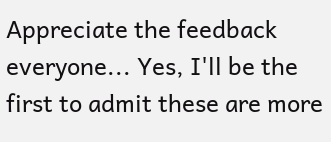Appreciate the feedback everyone... Yes, I'll be the first to admit these are more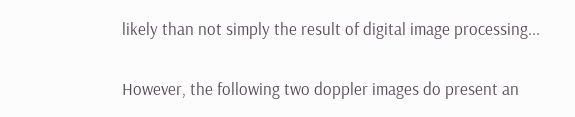likely than not simply the result of digital image processing...

However, the following two doppler images do present an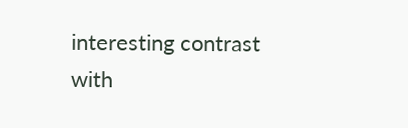interesting contrast with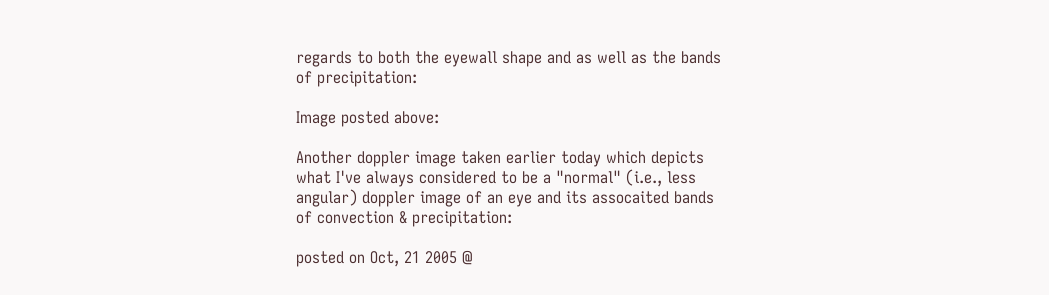regards to both the eyewall shape and as well as the bands of precipitation:

Image posted above:

Another doppler image taken earlier today which depicts what I've always considered to be a "normal" (i.e., less angular) doppler image of an eye and its assocaited bands of convection & precipitation:

posted on Oct, 21 2005 @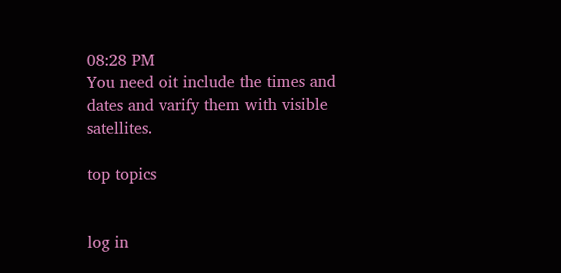08:28 PM
You need oit include the times and dates and varify them with visible satellites.

top topics


log in